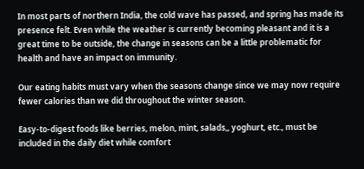In most parts of northern India, the cold wave has passed, and spring has made its presence felt. Even while the weather is currently becoming pleasant and it is a great time to be outside, the change in seasons can be a little problematic for health and have an impact on immunity.

Our eating habits must vary when the seasons change since we may now require fewer calories than we did throughout the winter season.

Easy-to-digest foods like berries, melon, mint, salads,, yoghurt, etc., must be included in the daily diet while comfort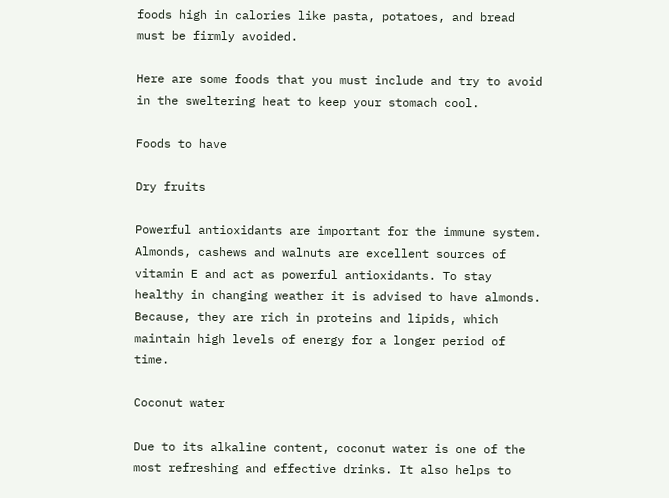foods high in calories like pasta, potatoes, and bread must be firmly avoided.

Here are some foods that you must include and try to avoid in the sweltering heat to keep your stomach cool.

Foods to have

Dry fruits

Powerful antioxidants are important for the immune system. Almonds, cashews and walnuts are excellent sources of vitamin E and act as powerful antioxidants. To stay healthy in changing weather it is advised to have almonds. Because, they are rich in proteins and lipids, which maintain high levels of energy for a longer period of time.

Coconut water

Due to its alkaline content, coconut water is one of the most refreshing and effective drinks. It also helps to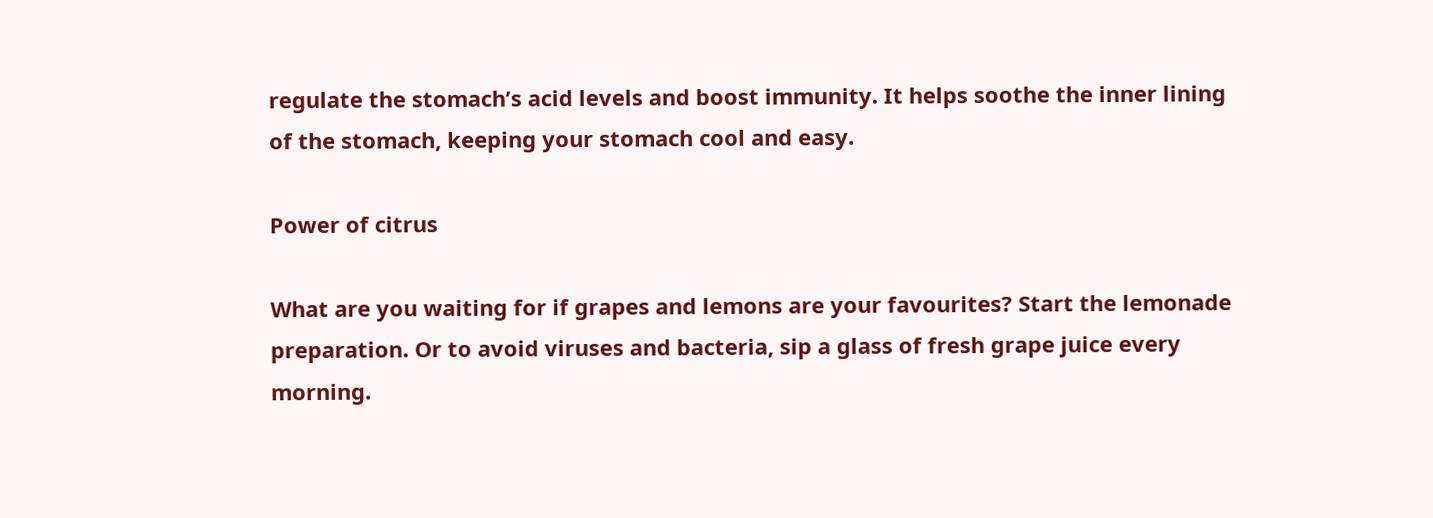regulate the stomach’s acid levels and boost immunity. It helps soothe the inner lining of the stomach, keeping your stomach cool and easy.

Power of citrus

What are you waiting for if grapes and lemons are your favourites? Start the lemonade preparation. Or to avoid viruses and bacteria, sip a glass of fresh grape juice every morning.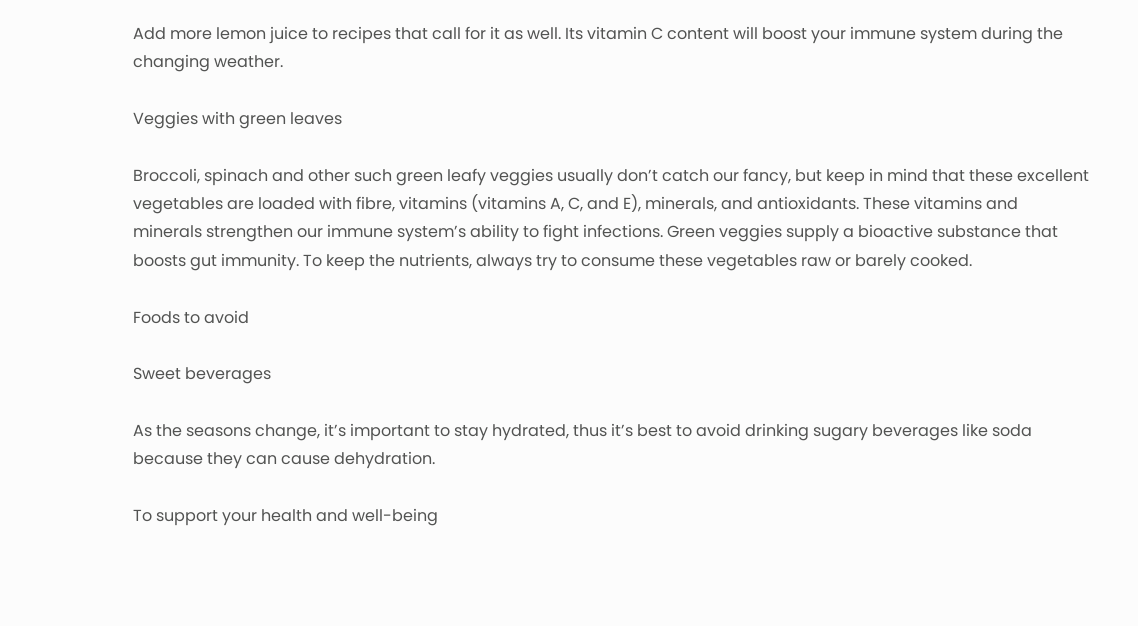Add more lemon juice to recipes that call for it as well. Its vitamin C content will boost your immune system during the changing weather.

Veggies with green leaves

Broccoli, spinach and other such green leafy veggies usually don’t catch our fancy, but keep in mind that these excellent vegetables are loaded with fibre, vitamins (vitamins A, C, and E), minerals, and antioxidants. These vitamins and minerals strengthen our immune system’s ability to fight infections. Green veggies supply a bioactive substance that boosts gut immunity. To keep the nutrients, always try to consume these vegetables raw or barely cooked.

Foods to avoid

Sweet beverages

As the seasons change, it’s important to stay hydrated, thus it’s best to avoid drinking sugary beverages like soda because they can cause dehydration.

To support your health and well-being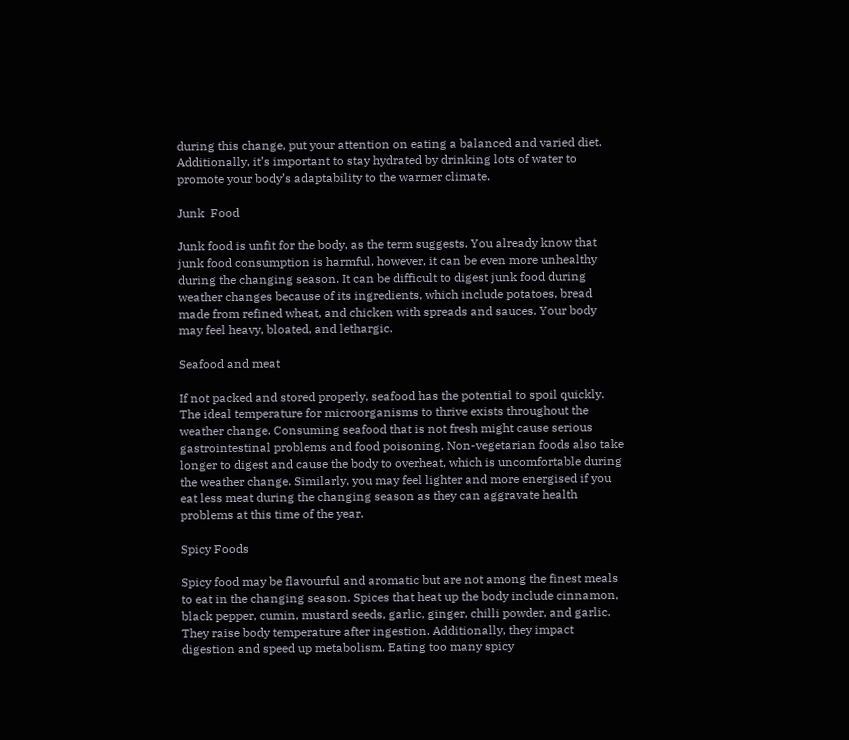during this change, put your attention on eating a balanced and varied diet. Additionally, it’s important to stay hydrated by drinking lots of water to promote your body’s adaptability to the warmer climate.

Junk  Food

Junk food is unfit for the body, as the term suggests. You already know that junk food consumption is harmful, however, it can be even more unhealthy during the changing season. It can be difficult to digest junk food during weather changes because of its ingredients, which include potatoes, bread made from refined wheat, and chicken with spreads and sauces. Your body may feel heavy, bloated, and lethargic.

Seafood and meat

If not packed and stored properly, seafood has the potential to spoil quickly. The ideal temperature for microorganisms to thrive exists throughout the weather change. Consuming seafood that is not fresh might cause serious gastrointestinal problems and food poisoning. Non-vegetarian foods also take longer to digest and cause the body to overheat, which is uncomfortable during the weather change. Similarly, you may feel lighter and more energised if you eat less meat during the changing season as they can aggravate health problems at this time of the year.

Spicy Foods

Spicy food may be flavourful and aromatic but are not among the finest meals to eat in the changing season. Spices that heat up the body include cinnamon, black pepper, cumin, mustard seeds, garlic, ginger, chilli powder, and garlic. They raise body temperature after ingestion. Additionally, they impact digestion and speed up metabolism. Eating too many spicy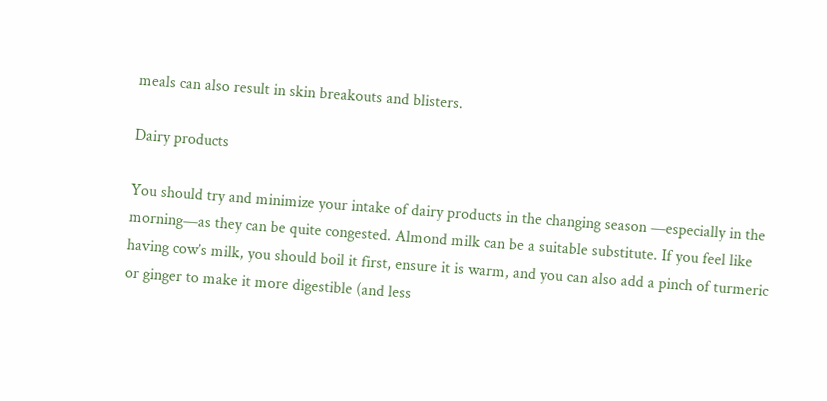meals can also result in skin breakouts and blisters.

Dairy products

You should try and minimize your intake of dairy products in the changing season —especially in the morning—as they can be quite congested. Almond milk can be a suitable substitute. If you feel like having cow’s milk, you should boil it first, ensure it is warm, and you can also add a pinch of turmeric or ginger to make it more digestible (and less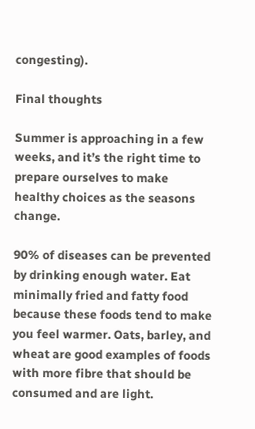congesting).

Final thoughts

Summer is approaching in a few weeks, and it’s the right time to prepare ourselves to make healthy choices as the seasons change.

90% of diseases can be prevented by drinking enough water. Eat minimally fried and fatty food because these foods tend to make you feel warmer. Oats, barley, and wheat are good examples of foods with more fibre that should be consumed and are light.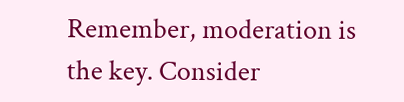Remember, moderation is the key. Consider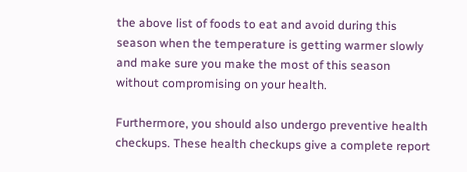the above list of foods to eat and avoid during this season when the temperature is getting warmer slowly and make sure you make the most of this season without compromising on your health.

Furthermore, you should also undergo preventive health checkups. These health checkups give a complete report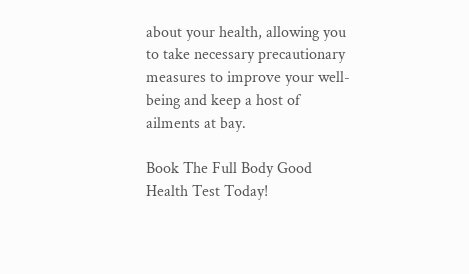about your health, allowing you to take necessary precautionary measures to improve your well-being and keep a host of ailments at bay.

Book The Full Body Good Health Test Today!